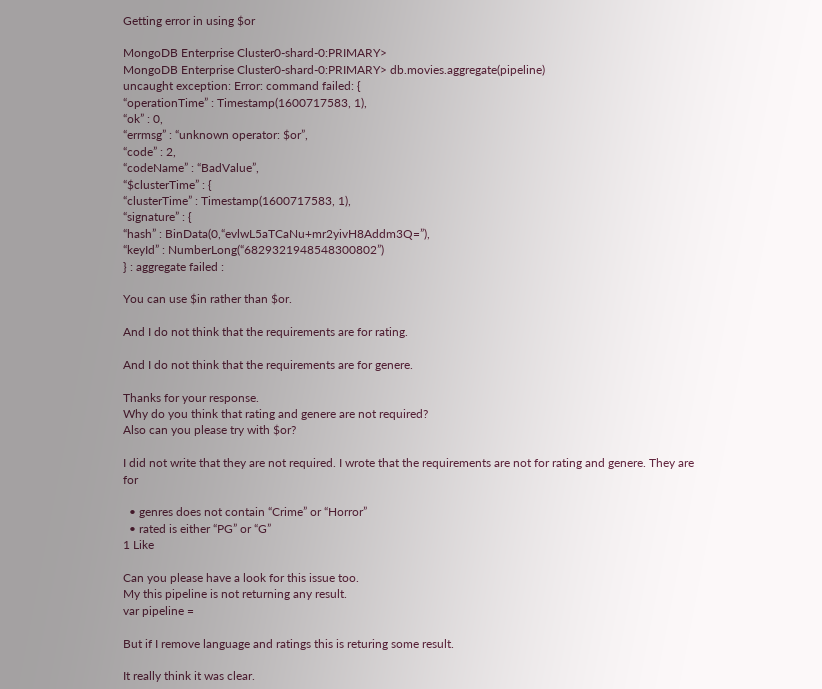Getting error in using $or

MongoDB Enterprise Cluster0-shard-0:PRIMARY>
MongoDB Enterprise Cluster0-shard-0:PRIMARY> db.movies.aggregate(pipeline)
uncaught exception: Error: command failed: {
“operationTime” : Timestamp(1600717583, 1),
“ok” : 0,
“errmsg” : “unknown operator: $or”,
“code” : 2,
“codeName” : “BadValue”,
“$clusterTime” : {
“clusterTime” : Timestamp(1600717583, 1),
“signature” : {
“hash” : BinData(0,“evlwL5aTCaNu+mr2yivH8Addm3Q=”),
“keyId” : NumberLong(“6829321948548300802”)
} : aggregate failed :

You can use $in rather than $or.

And I do not think that the requirements are for rating.

And I do not think that the requirements are for genere.

Thanks for your response.
Why do you think that rating and genere are not required?
Also can you please try with $or?

I did not write that they are not required. I wrote that the requirements are not for rating and genere. They are for

  • genres does not contain “Crime” or “Horror”
  • rated is either “PG” or “G”
1 Like

Can you please have a look for this issue too.
My this pipeline is not returning any result.
var pipeline =

But if I remove language and ratings this is returing some result.

It really think it was clear.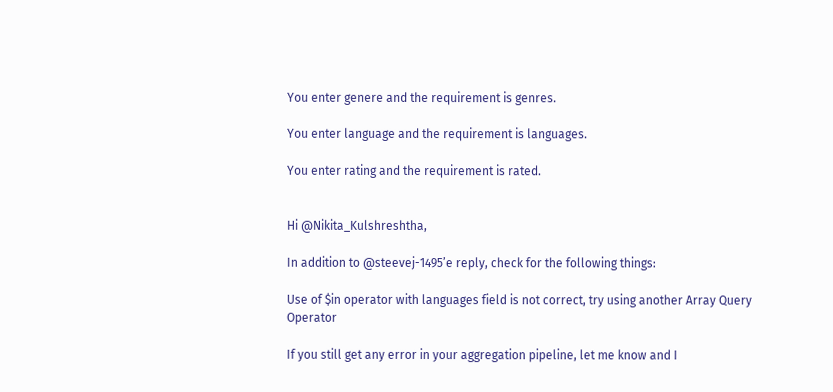You enter genere and the requirement is genres.

You enter language and the requirement is languages.

You enter rating and the requirement is rated.


Hi @Nikita_Kulshreshtha,

In addition to @steevej-1495’e reply, check for the following things:

Use of $in operator with languages field is not correct, try using another Array Query Operator

If you still get any error in your aggregation pipeline, let me know and I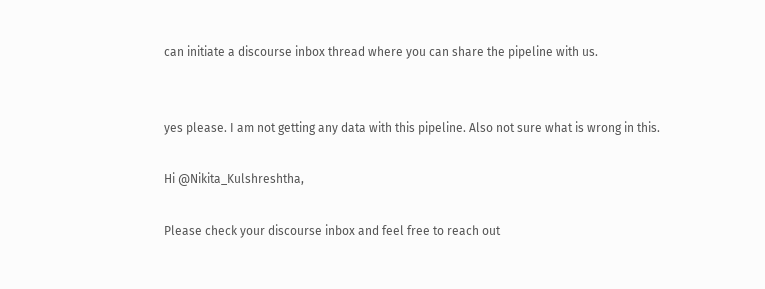can initiate a discourse inbox thread where you can share the pipeline with us.


yes please. I am not getting any data with this pipeline. Also not sure what is wrong in this.

Hi @Nikita_Kulshreshtha,

Please check your discourse inbox and feel free to reach out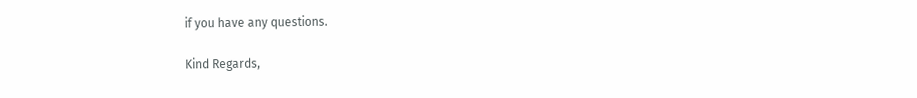if you have any questions.

Kind Regards,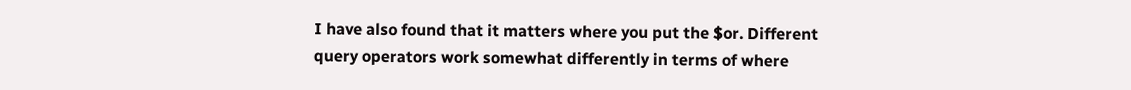I have also found that it matters where you put the $or. Different query operators work somewhat differently in terms of where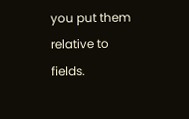you put them relative to fields.